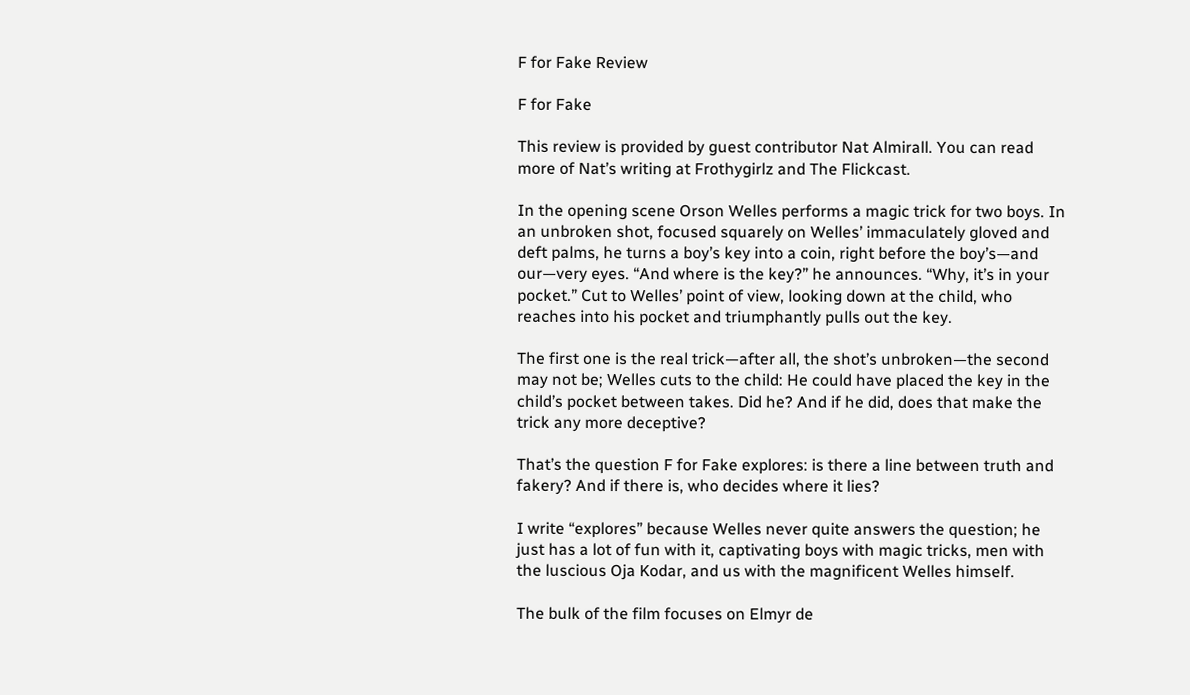F for Fake Review

F for Fake

This review is provided by guest contributor Nat Almirall. You can read more of Nat’s writing at Frothygirlz and The Flickcast.

In the opening scene Orson Welles performs a magic trick for two boys. In an unbroken shot, focused squarely on Welles’ immaculately gloved and deft palms, he turns a boy’s key into a coin, right before the boy’s—and our—very eyes. “And where is the key?” he announces. “Why, it’s in your pocket.” Cut to Welles’ point of view, looking down at the child, who reaches into his pocket and triumphantly pulls out the key.

The first one is the real trick—after all, the shot’s unbroken—the second may not be; Welles cuts to the child: He could have placed the key in the child’s pocket between takes. Did he? And if he did, does that make the trick any more deceptive?

That’s the question F for Fake explores: is there a line between truth and fakery? And if there is, who decides where it lies?

I write “explores” because Welles never quite answers the question; he just has a lot of fun with it, captivating boys with magic tricks, men with the luscious Oja Kodar, and us with the magnificent Welles himself.

The bulk of the film focuses on Elmyr de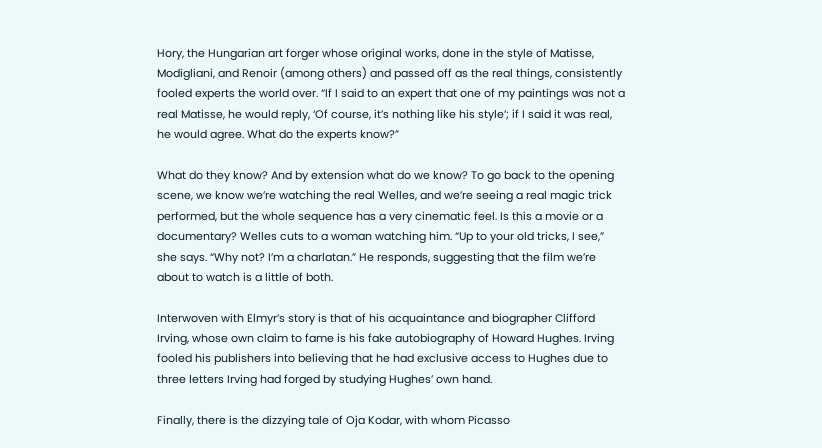Hory, the Hungarian art forger whose original works, done in the style of Matisse, Modigliani, and Renoir (among others) and passed off as the real things, consistently fooled experts the world over. “If I said to an expert that one of my paintings was not a real Matisse, he would reply, ‘Of course, it’s nothing like his style’; if I said it was real, he would agree. What do the experts know?”

What do they know? And by extension what do we know? To go back to the opening scene, we know we’re watching the real Welles, and we’re seeing a real magic trick performed, but the whole sequence has a very cinematic feel. Is this a movie or a documentary? Welles cuts to a woman watching him. “Up to your old tricks, I see,” she says. “Why not? I’m a charlatan.” He responds, suggesting that the film we’re about to watch is a little of both.

Interwoven with Elmyr’s story is that of his acquaintance and biographer Clifford Irving, whose own claim to fame is his fake autobiography of Howard Hughes. Irving fooled his publishers into believing that he had exclusive access to Hughes due to three letters Irving had forged by studying Hughes’ own hand.

Finally, there is the dizzying tale of Oja Kodar, with whom Picasso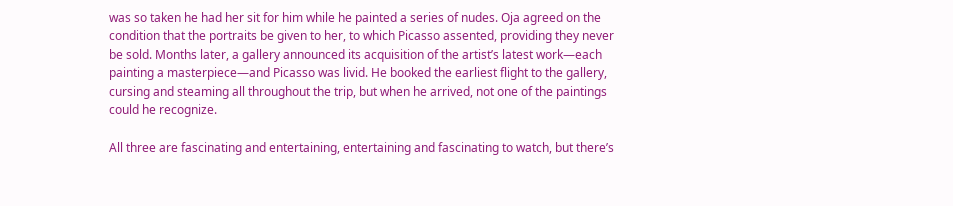was so taken he had her sit for him while he painted a series of nudes. Oja agreed on the condition that the portraits be given to her, to which Picasso assented, providing they never be sold. Months later, a gallery announced its acquisition of the artist’s latest work—each painting a masterpiece—and Picasso was livid. He booked the earliest flight to the gallery, cursing and steaming all throughout the trip, but when he arrived, not one of the paintings could he recognize.

All three are fascinating and entertaining, entertaining and fascinating to watch, but there’s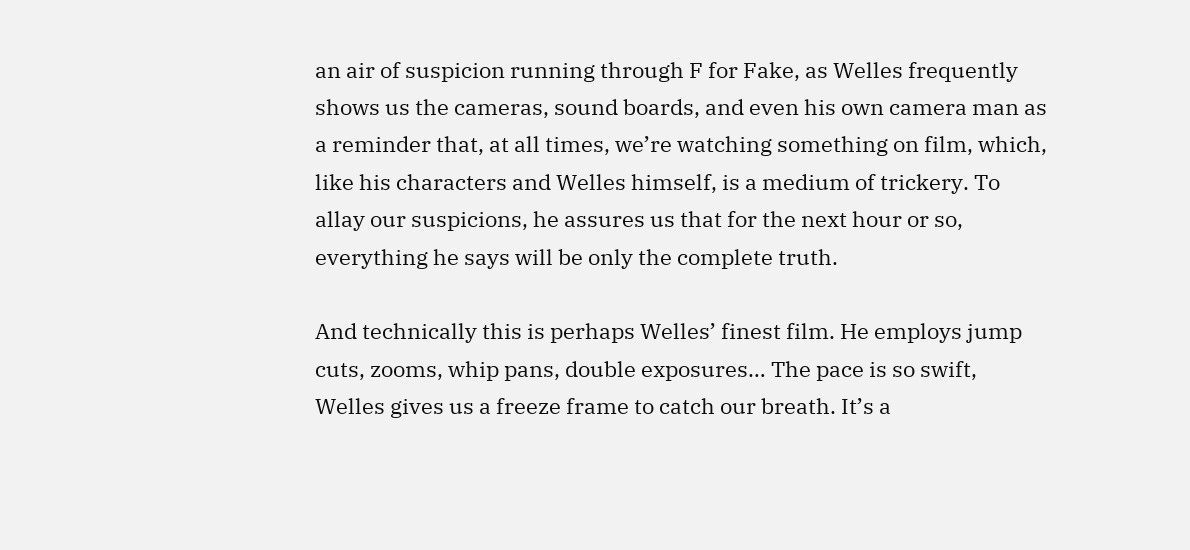an air of suspicion running through F for Fake, as Welles frequently shows us the cameras, sound boards, and even his own camera man as a reminder that, at all times, we’re watching something on film, which, like his characters and Welles himself, is a medium of trickery. To allay our suspicions, he assures us that for the next hour or so, everything he says will be only the complete truth.

And technically this is perhaps Welles’ finest film. He employs jump cuts, zooms, whip pans, double exposures… The pace is so swift, Welles gives us a freeze frame to catch our breath. It’s a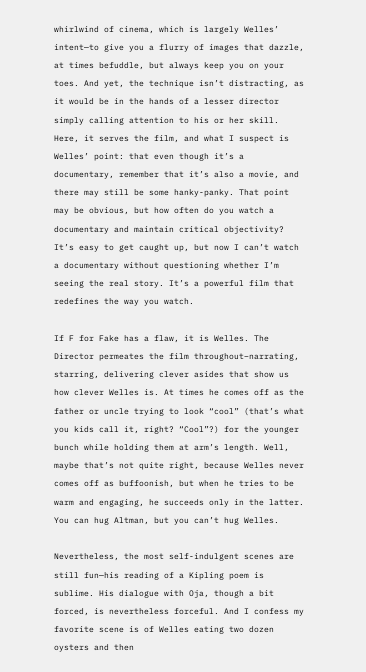whirlwind of cinema, which is largely Welles’ intent—to give you a flurry of images that dazzle, at times befuddle, but always keep you on your toes. And yet, the technique isn’t distracting, as it would be in the hands of a lesser director simply calling attention to his or her skill. Here, it serves the film, and what I suspect is Welles’ point: that even though it’s a documentary, remember that it’s also a movie, and there may still be some hanky-panky. That point may be obvious, but how often do you watch a documentary and maintain critical objectivity? It’s easy to get caught up, but now I can’t watch a documentary without questioning whether I’m seeing the real story. It’s a powerful film that redefines the way you watch.

If F for Fake has a flaw, it is Welles. The Director permeates the film throughout–narrating, starring, delivering clever asides that show us how clever Welles is. At times he comes off as the father or uncle trying to look “cool” (that’s what you kids call it, right? “Cool”?) for the younger bunch while holding them at arm’s length. Well, maybe that’s not quite right, because Welles never comes off as buffoonish, but when he tries to be warm and engaging, he succeeds only in the latter. You can hug Altman, but you can’t hug Welles.

Nevertheless, the most self-indulgent scenes are still fun—his reading of a Kipling poem is sublime. His dialogue with Oja, though a bit forced, is nevertheless forceful. And I confess my favorite scene is of Welles eating two dozen oysters and then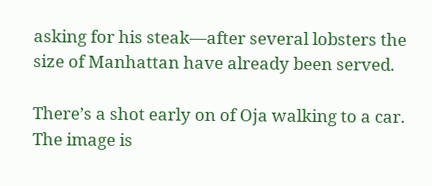asking for his steak—after several lobsters the size of Manhattan have already been served.

There’s a shot early on of Oja walking to a car. The image is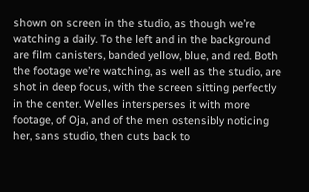shown on screen in the studio, as though we’re watching a daily. To the left and in the background are film canisters, banded yellow, blue, and red. Both the footage we’re watching, as well as the studio, are shot in deep focus, with the screen sitting perfectly in the center. Welles intersperses it with more footage, of Oja, and of the men ostensibly noticing her, sans studio, then cuts back to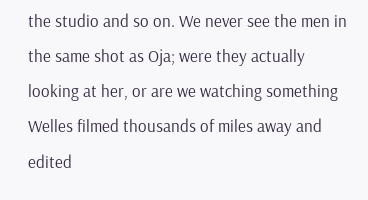the studio and so on. We never see the men in the same shot as Oja; were they actually looking at her, or are we watching something Welles filmed thousands of miles away and edited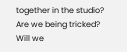together in the studio? Are we being tricked? Will we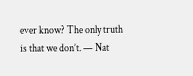ever know? The only truth is that we don’t. — Nat